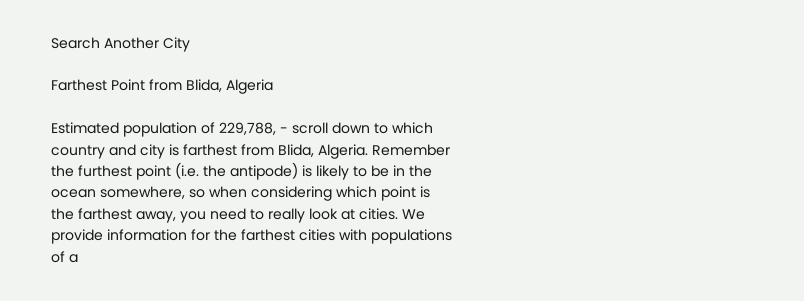Search Another City

Farthest Point from Blida, Algeria

Estimated population of 229,788, - scroll down to which country and city is farthest from Blida, Algeria. Remember the furthest point (i.e. the antipode) is likely to be in the ocean somewhere, so when considering which point is the farthest away, you need to really look at cities. We provide information for the farthest cities with populations of a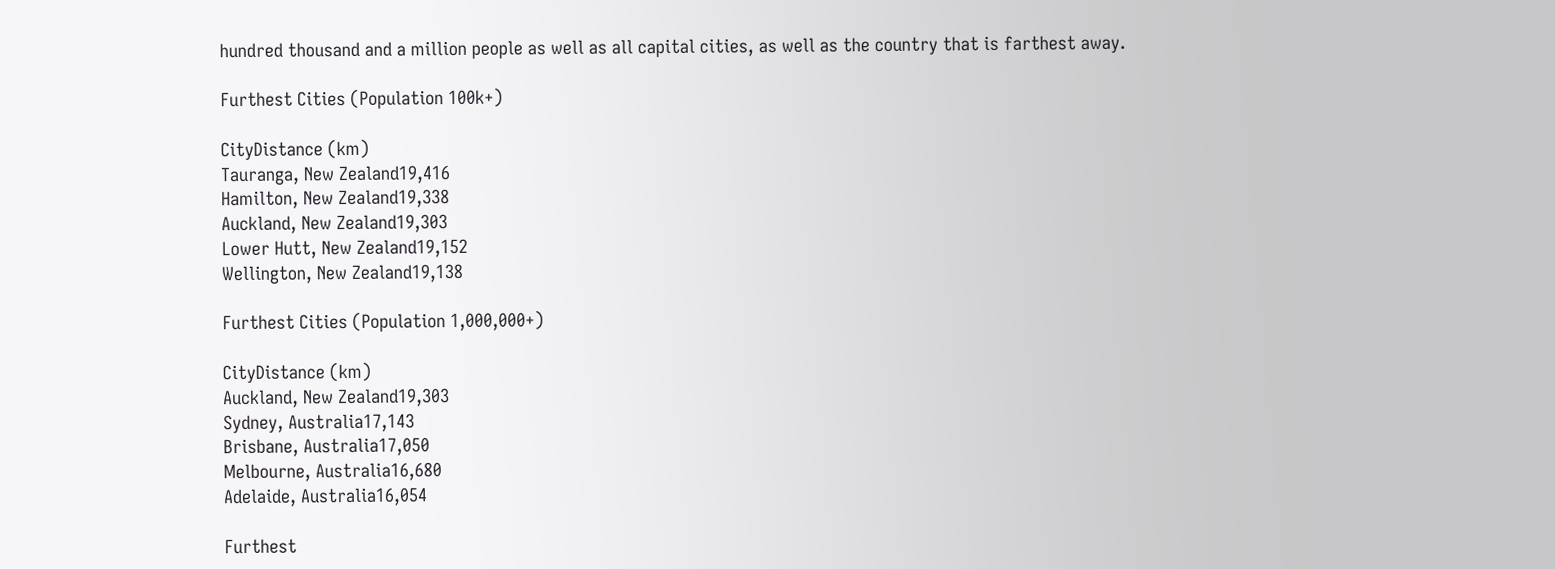hundred thousand and a million people as well as all capital cities, as well as the country that is farthest away.

Furthest Cities (Population 100k+)

CityDistance (km)
Tauranga, New Zealand19,416
Hamilton, New Zealand19,338
Auckland, New Zealand19,303
Lower Hutt, New Zealand19,152
Wellington, New Zealand19,138

Furthest Cities (Population 1,000,000+)

CityDistance (km)
Auckland, New Zealand19,303
Sydney, Australia17,143
Brisbane, Australia17,050
Melbourne, Australia16,680
Adelaide, Australia16,054

Furthest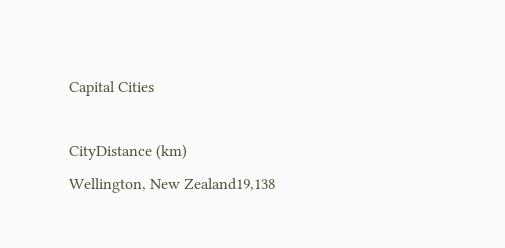Capital Cities

CityDistance (km)
Wellington, New Zealand19,138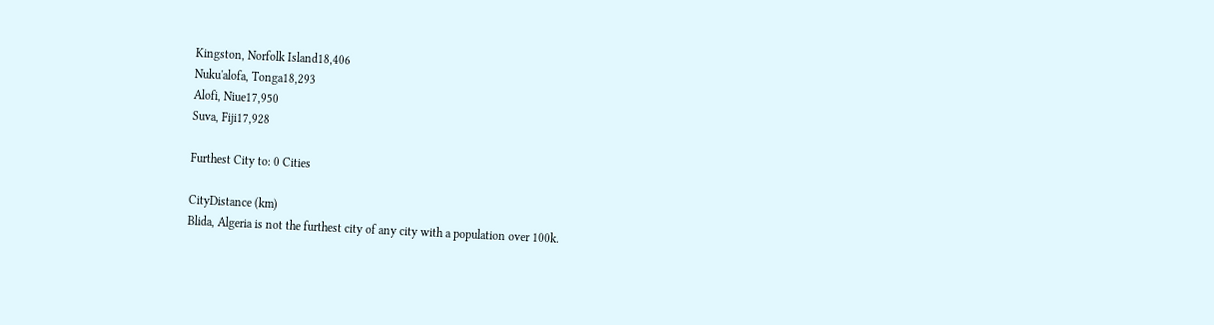Kingston, Norfolk Island18,406
Nuku'alofa, Tonga18,293
Alofi, Niue17,950
Suva, Fiji17,928

Furthest City to: 0 Cities

CityDistance (km)
Blida, Algeria is not the furthest city of any city with a population over 100k.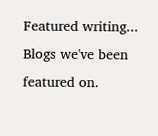Featured writing...
Blogs we've been featured on.